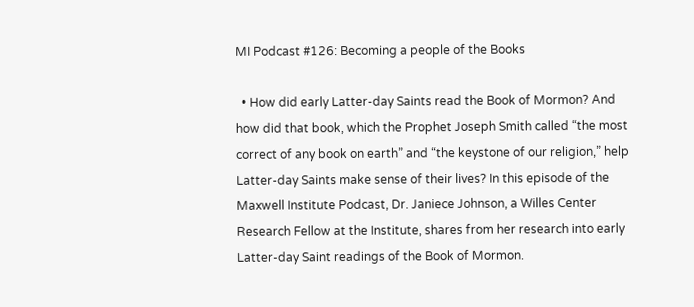MI Podcast #126: Becoming a people of the Books

  • How did early Latter-day Saints read the Book of Mormon? And how did that book, which the Prophet Joseph Smith called “the most correct of any book on earth” and “the keystone of our religion,” help Latter-day Saints make sense of their lives? In this episode of the Maxwell Institute Podcast, Dr. Janiece Johnson, a Willes Center Research Fellow at the Institute, shares from her research into early Latter-day Saint readings of the Book of Mormon.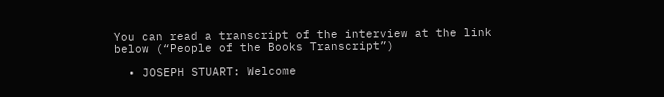You can read a transcript of the interview at the link below (“People of the Books Transcript”)

  • JOSEPH STUART: Welcome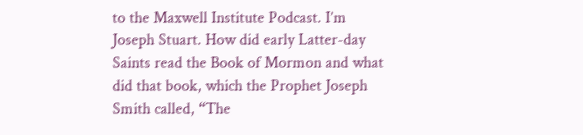to the Maxwell Institute Podcast. I’m Joseph Stuart. How did early Latter-day Saints read the Book of Mormon and what did that book, which the Prophet Joseph Smith called, “The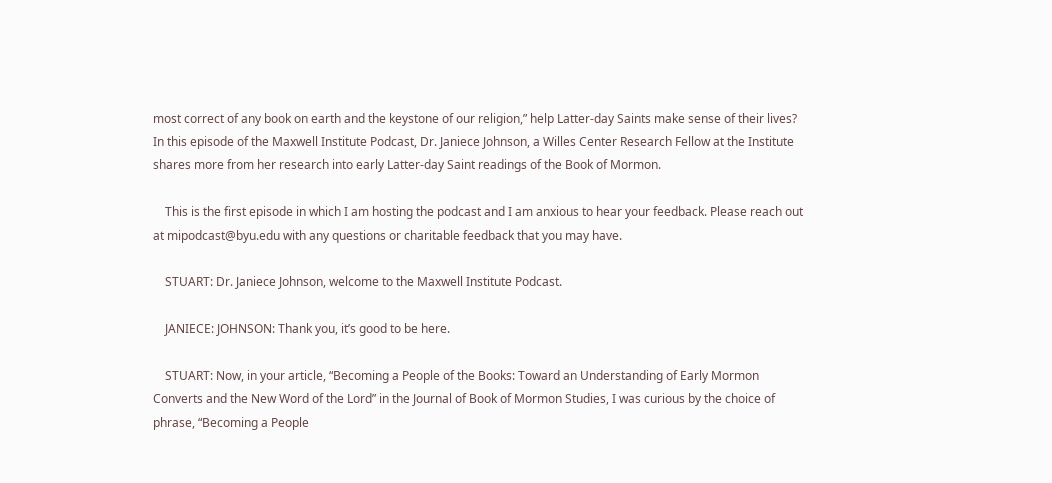most correct of any book on earth and the keystone of our religion,” help Latter-day Saints make sense of their lives? In this episode of the Maxwell Institute Podcast, Dr. Janiece Johnson, a Willes Center Research Fellow at the Institute shares more from her research into early Latter-day Saint readings of the Book of Mormon.

    This is the first episode in which I am hosting the podcast and I am anxious to hear your feedback. Please reach out at mipodcast@byu.edu with any questions or charitable feedback that you may have.

    STUART: Dr. Janiece Johnson, welcome to the Maxwell Institute Podcast.

    JANIECE: JOHNSON: Thank you, it’s good to be here.

    STUART: Now, in your article, “Becoming a People of the Books: Toward an Understanding of Early Mormon Converts and the New Word of the Lord” in the Journal of Book of Mormon Studies, I was curious by the choice of phrase, “Becoming a People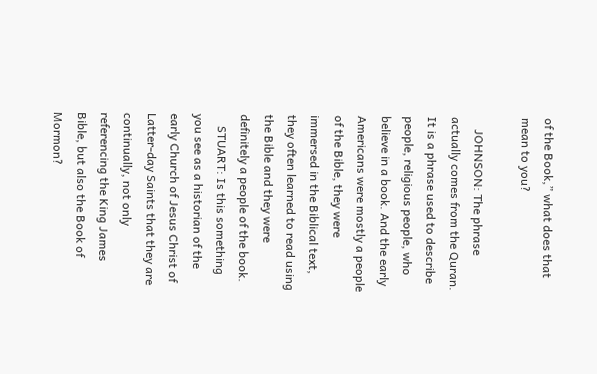of the Book,” what does that mean to you?

    JOHNSON: The phrase actually comes from the Quran. It is a phrase used to describe people, religious people, who believe in a book. And the early Americans were mostly a people of the Bible, they were immersed in the Biblical text, they often learned to read using the Bible and they were definitely a people of the book.
    STUART: Is this something you see as a historian of the early Church of Jesus Christ of Latter-day Saints that they are continually, not only referencing the King James Bible, but also the Book of Mormon?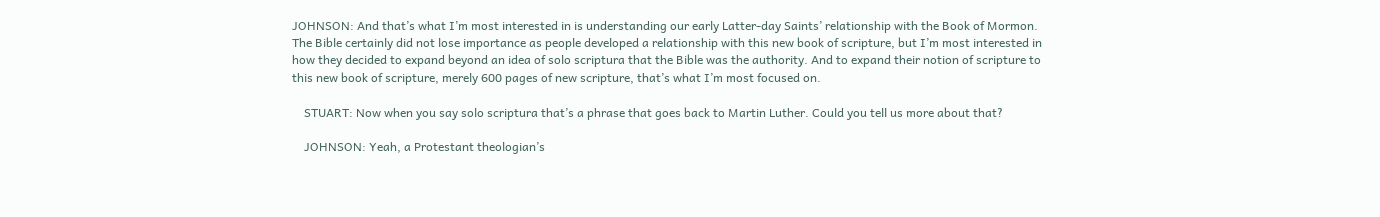JOHNSON: And that’s what I’m most interested in is understanding our early Latter-day Saints’ relationship with the Book of Mormon. The Bible certainly did not lose importance as people developed a relationship with this new book of scripture, but I’m most interested in how they decided to expand beyond an idea of solo scriptura that the Bible was the authority. And to expand their notion of scripture to this new book of scripture, merely 600 pages of new scripture, that’s what I’m most focused on.

    STUART: Now when you say solo scriptura that’s a phrase that goes back to Martin Luther. Could you tell us more about that?

    JOHNSON: Yeah, a Protestant theologian’s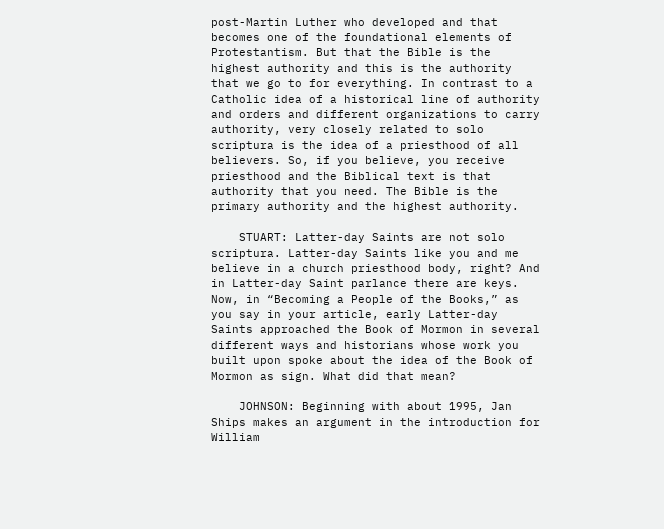post-Martin Luther who developed and that becomes one of the foundational elements of Protestantism. But that the Bible is the highest authority and this is the authority that we go to for everything. In contrast to a Catholic idea of a historical line of authority and orders and different organizations to carry authority, very closely related to solo scriptura is the idea of a priesthood of all believers. So, if you believe, you receive priesthood and the Biblical text is that authority that you need. The Bible is the primary authority and the highest authority.

    STUART: Latter-day Saints are not solo scriptura. Latter-day Saints like you and me believe in a church priesthood body, right? And in Latter-day Saint parlance there are keys. Now, in “Becoming a People of the Books,” as you say in your article, early Latter-day Saints approached the Book of Mormon in several different ways and historians whose work you built upon spoke about the idea of the Book of Mormon as sign. What did that mean?

    JOHNSON: Beginning with about 1995, Jan Ships makes an argument in the introduction for William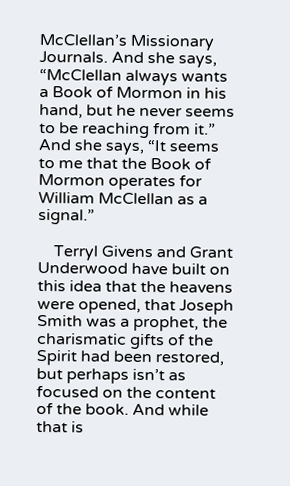McClellan’s Missionary Journals. And she says, “McClellan always wants a Book of Mormon in his hand, but he never seems to be reaching from it.” And she says, “It seems to me that the Book of Mormon operates for William McClellan as a signal.”

    Terryl Givens and Grant Underwood have built on this idea that the heavens were opened, that Joseph Smith was a prophet, the charismatic gifts of the Spirit had been restored, but perhaps isn’t as focused on the content of the book. And while that is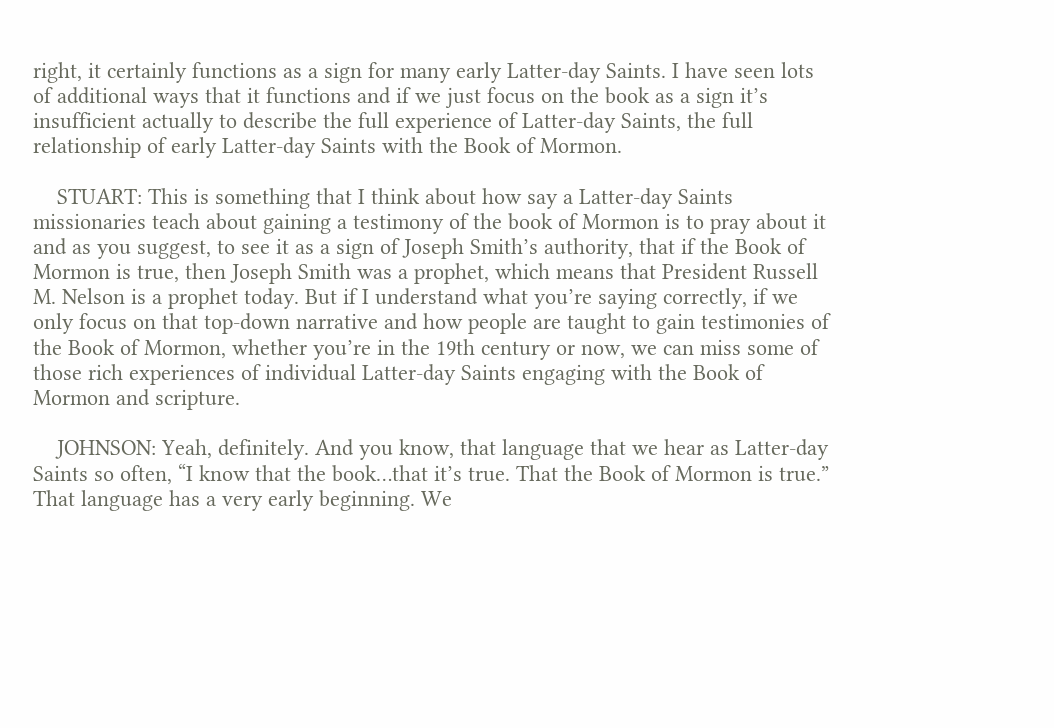right, it certainly functions as a sign for many early Latter-day Saints. I have seen lots of additional ways that it functions and if we just focus on the book as a sign it’s insufficient actually to describe the full experience of Latter-day Saints, the full relationship of early Latter-day Saints with the Book of Mormon.

    STUART: This is something that I think about how say a Latter-day Saints missionaries teach about gaining a testimony of the book of Mormon is to pray about it and as you suggest, to see it as a sign of Joseph Smith’s authority, that if the Book of Mormon is true, then Joseph Smith was a prophet, which means that President Russell M. Nelson is a prophet today. But if I understand what you’re saying correctly, if we only focus on that top-down narrative and how people are taught to gain testimonies of the Book of Mormon, whether you’re in the 19th century or now, we can miss some of those rich experiences of individual Latter-day Saints engaging with the Book of Mormon and scripture.

    JOHNSON: Yeah, definitely. And you know, that language that we hear as Latter-day Saints so often, “I know that the book…that it’s true. That the Book of Mormon is true.” That language has a very early beginning. We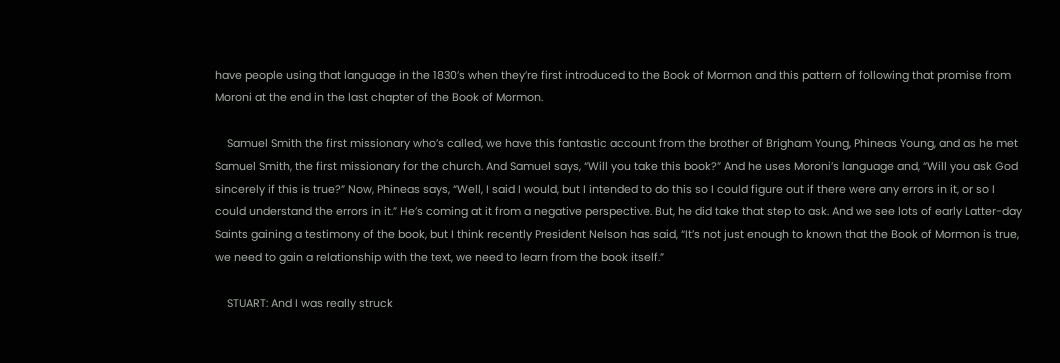have people using that language in the 1830’s when they’re first introduced to the Book of Mormon and this pattern of following that promise from Moroni at the end in the last chapter of the Book of Mormon.

    Samuel Smith the first missionary who’s called, we have this fantastic account from the brother of Brigham Young, Phineas Young, and as he met Samuel Smith, the first missionary for the church. And Samuel says, “Will you take this book?” And he uses Moroni’s language and, “Will you ask God sincerely if this is true?” Now, Phineas says, “Well, I said I would, but I intended to do this so I could figure out if there were any errors in it, or so I could understand the errors in it.” He’s coming at it from a negative perspective. But, he did take that step to ask. And we see lots of early Latter-day Saints gaining a testimony of the book, but I think recently President Nelson has said, “It’s not just enough to known that the Book of Mormon is true, we need to gain a relationship with the text, we need to learn from the book itself.”

    STUART: And I was really struck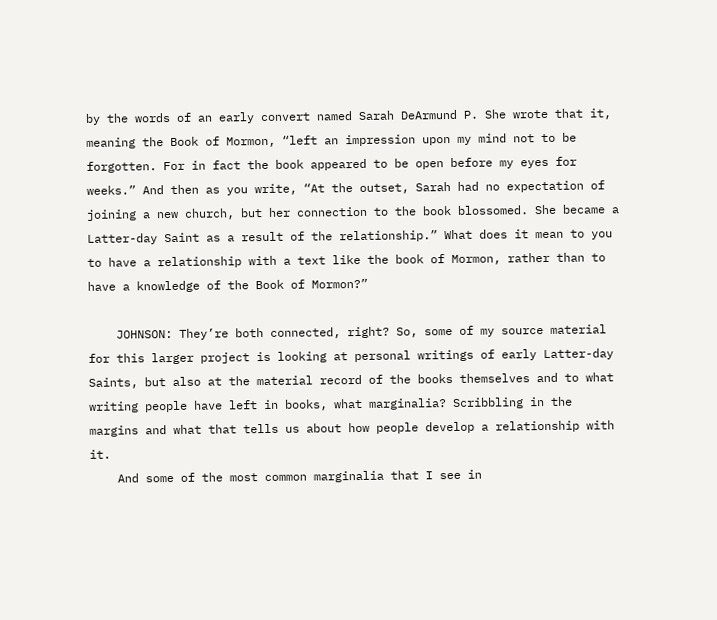by the words of an early convert named Sarah DeArmund P. She wrote that it, meaning the Book of Mormon, “left an impression upon my mind not to be forgotten. For in fact the book appeared to be open before my eyes for weeks.” And then as you write, “At the outset, Sarah had no expectation of joining a new church, but her connection to the book blossomed. She became a Latter-day Saint as a result of the relationship.” What does it mean to you to have a relationship with a text like the book of Mormon, rather than to have a knowledge of the Book of Mormon?”

    JOHNSON: They’re both connected, right? So, some of my source material for this larger project is looking at personal writings of early Latter-day Saints, but also at the material record of the books themselves and to what writing people have left in books, what marginalia? Scribbling in the margins and what that tells us about how people develop a relationship with it.
    And some of the most common marginalia that I see in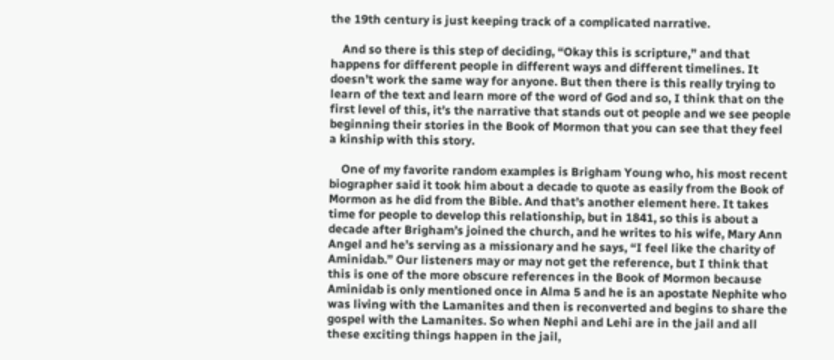the 19th century is just keeping track of a complicated narrative.

    And so there is this step of deciding, “Okay this is scripture,” and that happens for different people in different ways and different timelines. It doesn’t work the same way for anyone. But then there is this really trying to learn of the text and learn more of the word of God and so, I think that on the first level of this, it’s the narrative that stands out ot people and we see people beginning their stories in the Book of Mormon that you can see that they feel a kinship with this story.

    One of my favorite random examples is Brigham Young who, his most recent biographer said it took him about a decade to quote as easily from the Book of Mormon as he did from the Bible. And that’s another element here. It takes time for people to develop this relationship, but in 1841, so this is about a decade after Brigham’s joined the church, and he writes to his wife, Mary Ann Angel and he’s serving as a missionary and he says, “I feel like the charity of Aminidab.” Our listeners may or may not get the reference, but I think that this is one of the more obscure references in the Book of Mormon because Aminidab is only mentioned once in Alma 5 and he is an apostate Nephite who was living with the Lamanites and then is reconverted and begins to share the gospel with the Lamanites. So when Nephi and Lehi are in the jail and all these exciting things happen in the jail,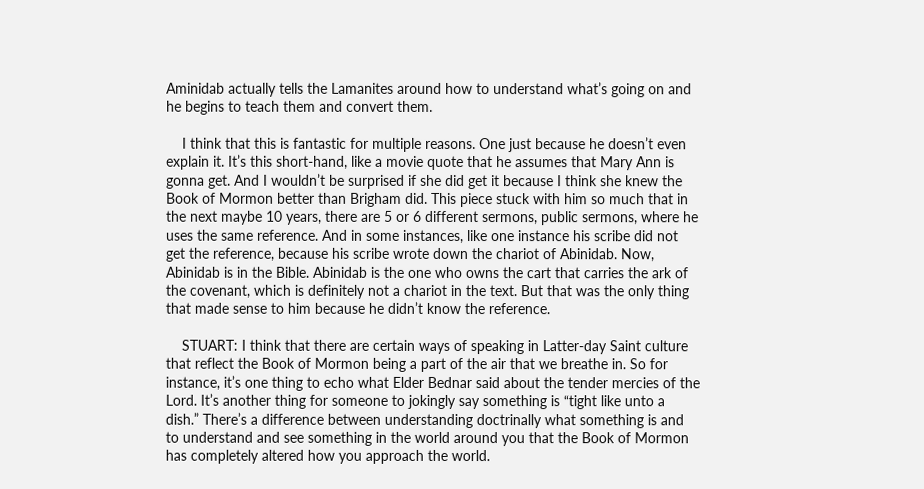Aminidab actually tells the Lamanites around how to understand what’s going on and he begins to teach them and convert them.

    I think that this is fantastic for multiple reasons. One just because he doesn’t even explain it. It’s this short-hand, like a movie quote that he assumes that Mary Ann is gonna get. And I wouldn’t be surprised if she did get it because I think she knew the Book of Mormon better than Brigham did. This piece stuck with him so much that in the next maybe 10 years, there are 5 or 6 different sermons, public sermons, where he uses the same reference. And in some instances, like one instance his scribe did not get the reference, because his scribe wrote down the chariot of Abinidab. Now, Abinidab is in the Bible. Abinidab is the one who owns the cart that carries the ark of the covenant, which is definitely not a chariot in the text. But that was the only thing that made sense to him because he didn’t know the reference.

    STUART: I think that there are certain ways of speaking in Latter-day Saint culture that reflect the Book of Mormon being a part of the air that we breathe in. So for instance, it’s one thing to echo what Elder Bednar said about the tender mercies of the Lord. It’s another thing for someone to jokingly say something is “tight like unto a dish.” There’s a difference between understanding doctrinally what something is and to understand and see something in the world around you that the Book of Mormon has completely altered how you approach the world.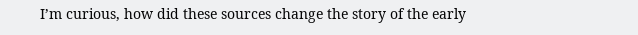I’m curious, how did these sources change the story of the early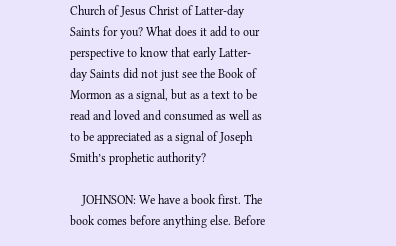Church of Jesus Christ of Latter-day Saints for you? What does it add to our perspective to know that early Latter-day Saints did not just see the Book of Mormon as a signal, but as a text to be read and loved and consumed as well as to be appreciated as a signal of Joseph Smith’s prophetic authority?

    JOHNSON: We have a book first. The book comes before anything else. Before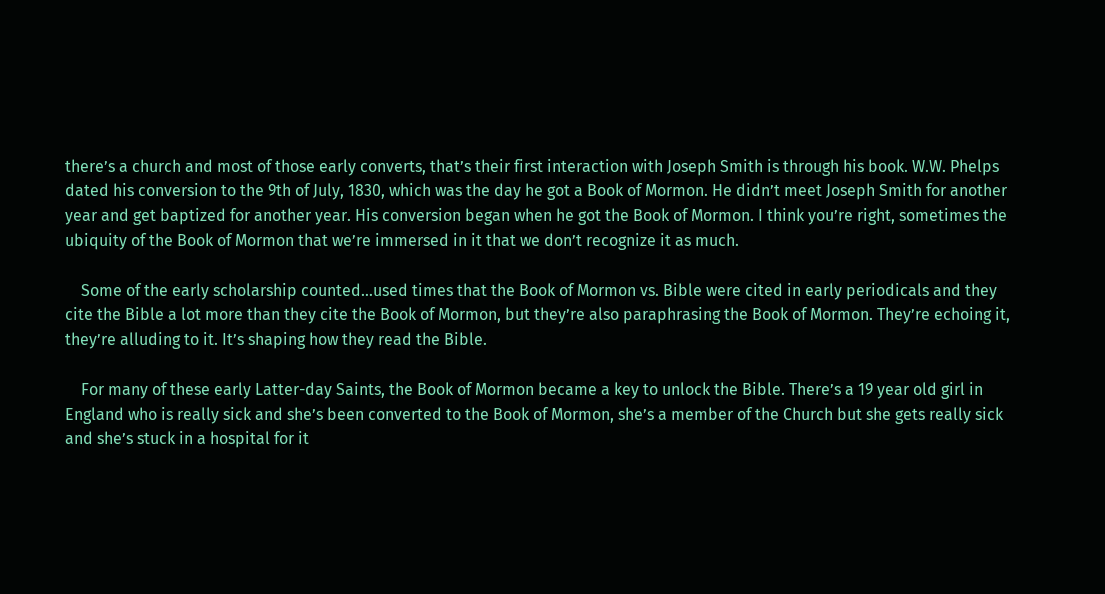there’s a church and most of those early converts, that’s their first interaction with Joseph Smith is through his book. W.W. Phelps dated his conversion to the 9th of July, 1830, which was the day he got a Book of Mormon. He didn’t meet Joseph Smith for another year and get baptized for another year. His conversion began when he got the Book of Mormon. I think you’re right, sometimes the ubiquity of the Book of Mormon that we’re immersed in it that we don’t recognize it as much.

    Some of the early scholarship counted…used times that the Book of Mormon vs. Bible were cited in early periodicals and they cite the Bible a lot more than they cite the Book of Mormon, but they’re also paraphrasing the Book of Mormon. They’re echoing it, they’re alluding to it. It’s shaping how they read the Bible.

    For many of these early Latter-day Saints, the Book of Mormon became a key to unlock the Bible. There’s a 19 year old girl in England who is really sick and she’s been converted to the Book of Mormon, she’s a member of the Church but she gets really sick and she’s stuck in a hospital for it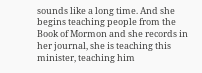sounds like a long time. And she begins teaching people from the Book of Mormon and she records in her journal, she is teaching this minister, teaching him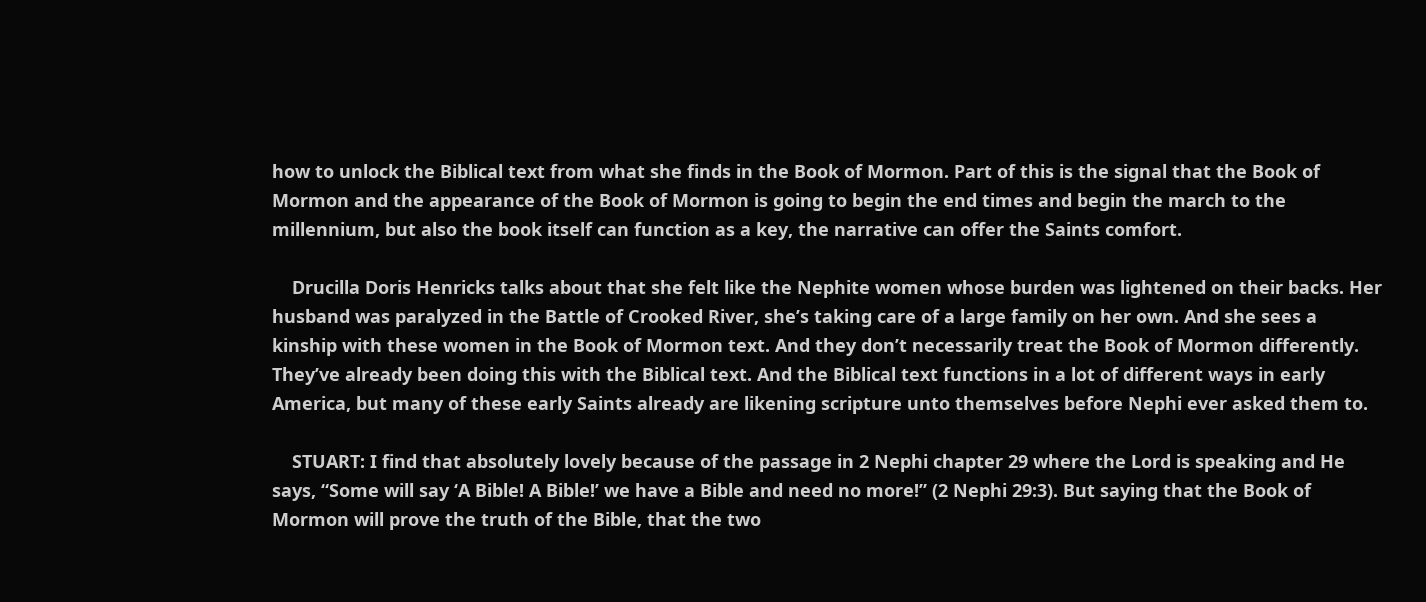how to unlock the Biblical text from what she finds in the Book of Mormon. Part of this is the signal that the Book of Mormon and the appearance of the Book of Mormon is going to begin the end times and begin the march to the millennium, but also the book itself can function as a key, the narrative can offer the Saints comfort.

    Drucilla Doris Henricks talks about that she felt like the Nephite women whose burden was lightened on their backs. Her husband was paralyzed in the Battle of Crooked River, she’s taking care of a large family on her own. And she sees a kinship with these women in the Book of Mormon text. And they don’t necessarily treat the Book of Mormon differently. They’ve already been doing this with the Biblical text. And the Biblical text functions in a lot of different ways in early America, but many of these early Saints already are likening scripture unto themselves before Nephi ever asked them to.

    STUART: I find that absolutely lovely because of the passage in 2 Nephi chapter 29 where the Lord is speaking and He says, “Some will say ‘A Bible! A Bible!’ we have a Bible and need no more!” (2 Nephi 29:3). But saying that the Book of Mormon will prove the truth of the Bible, that the two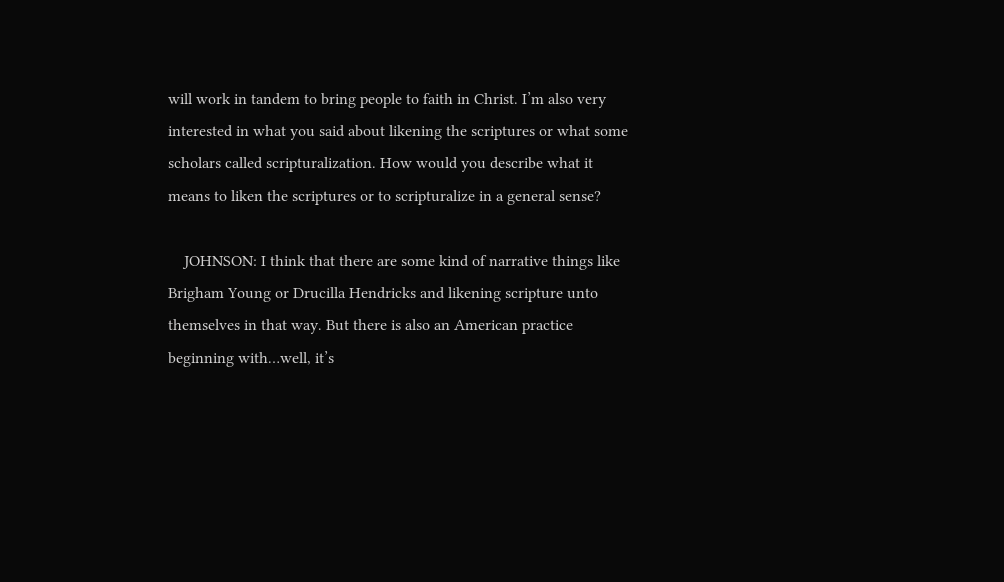will work in tandem to bring people to faith in Christ. I’m also very interested in what you said about likening the scriptures or what some scholars called scripturalization. How would you describe what it means to liken the scriptures or to scripturalize in a general sense?

    JOHNSON: I think that there are some kind of narrative things like Brigham Young or Drucilla Hendricks and likening scripture unto themselves in that way. But there is also an American practice beginning with…well, it’s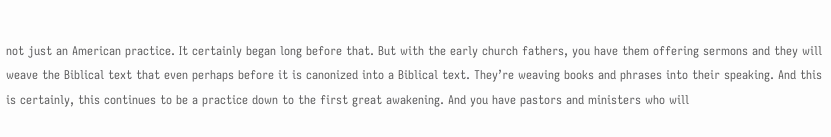not just an American practice. It certainly began long before that. But with the early church fathers, you have them offering sermons and they will weave the Biblical text that even perhaps before it is canonized into a Biblical text. They’re weaving books and phrases into their speaking. And this is certainly, this continues to be a practice down to the first great awakening. And you have pastors and ministers who will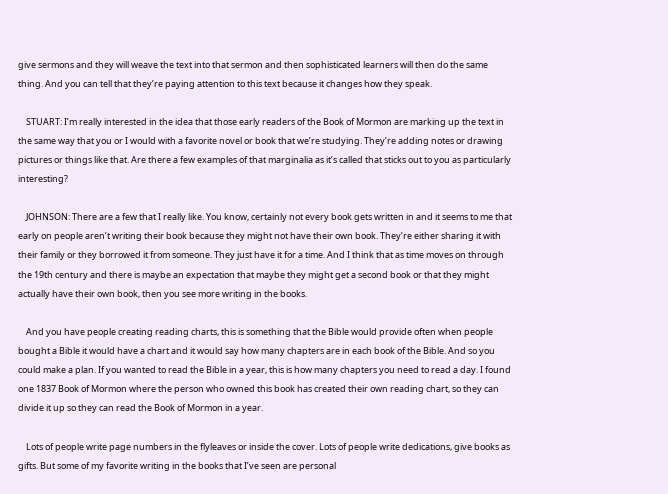give sermons and they will weave the text into that sermon and then sophisticated learners will then do the same thing. And you can tell that they’re paying attention to this text because it changes how they speak.

    STUART: I’m really interested in the idea that those early readers of the Book of Mormon are marking up the text in the same way that you or I would with a favorite novel or book that we’re studying. They’re adding notes or drawing pictures or things like that. Are there a few examples of that marginalia as it’s called that sticks out to you as particularly interesting?

    JOHNSON: There are a few that I really like. You know, certainly not every book gets written in and it seems to me that early on people aren’t writing their book because they might not have their own book. They’re either sharing it with their family or they borrowed it from someone. They just have it for a time. And I think that as time moves on through the 19th century and there is maybe an expectation that maybe they might get a second book or that they might actually have their own book, then you see more writing in the books.

    And you have people creating reading charts, this is something that the Bible would provide often when people bought a Bible it would have a chart and it would say how many chapters are in each book of the Bible. And so you could make a plan. If you wanted to read the Bible in a year, this is how many chapters you need to read a day. I found one 1837 Book of Mormon where the person who owned this book has created their own reading chart, so they can divide it up so they can read the Book of Mormon in a year.

    Lots of people write page numbers in the flyleaves or inside the cover. Lots of people write dedications, give books as gifts. But some of my favorite writing in the books that I’ve seen are personal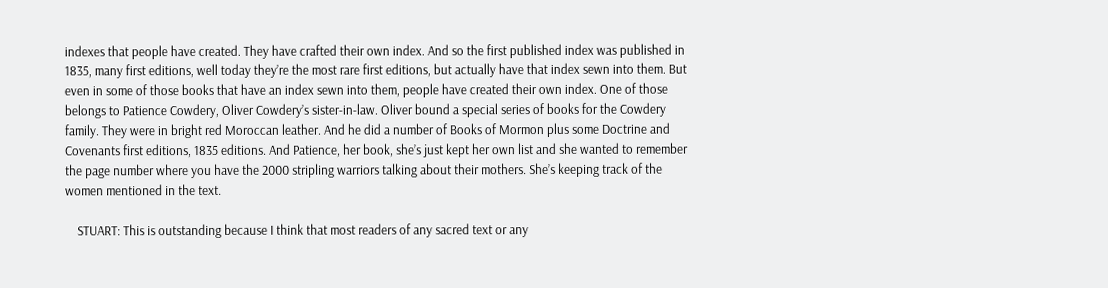indexes that people have created. They have crafted their own index. And so the first published index was published in 1835, many first editions, well today they’re the most rare first editions, but actually have that index sewn into them. But even in some of those books that have an index sewn into them, people have created their own index. One of those belongs to Patience Cowdery, Oliver Cowdery’s sister-in-law. Oliver bound a special series of books for the Cowdery family. They were in bright red Moroccan leather. And he did a number of Books of Mormon plus some Doctrine and Covenants first editions, 1835 editions. And Patience, her book, she’s just kept her own list and she wanted to remember the page number where you have the 2000 stripling warriors talking about their mothers. She’s keeping track of the women mentioned in the text.

    STUART: This is outstanding because I think that most readers of any sacred text or any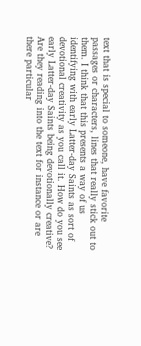text that is special to someone, have favorite passages or characters, lines that really stick out to them. I think that this presents a way of us identifying with early Latter-day Saints as sort of devotional creativity as you call it. How do you see early Latter-day Saints being devotionally creative? Are they reading into the text for instance or are there particular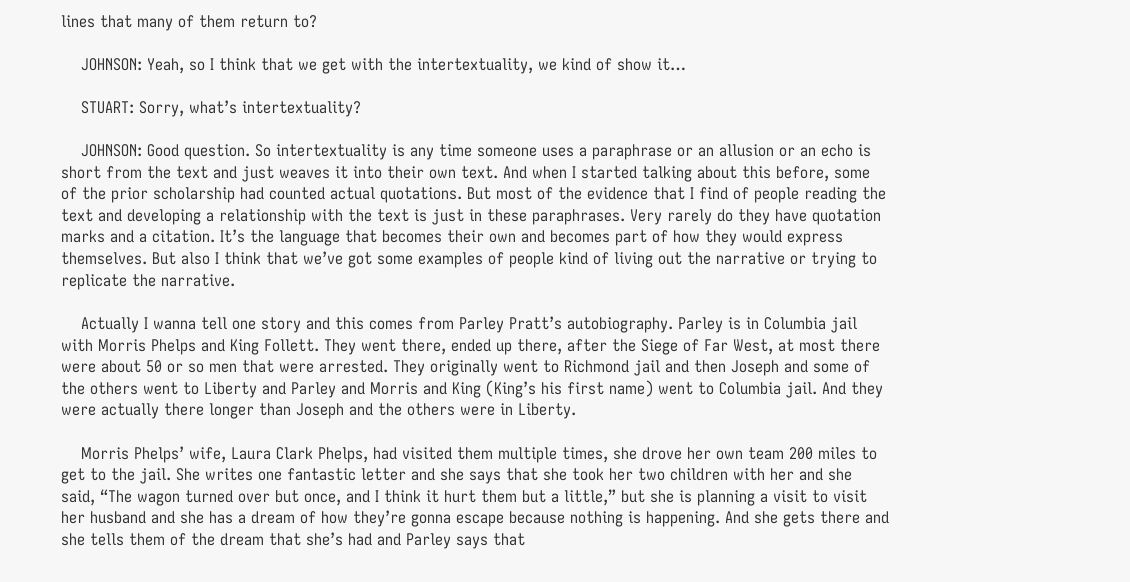lines that many of them return to?

    JOHNSON: Yeah, so I think that we get with the intertextuality, we kind of show it…

    STUART: Sorry, what’s intertextuality?

    JOHNSON: Good question. So intertextuality is any time someone uses a paraphrase or an allusion or an echo is short from the text and just weaves it into their own text. And when I started talking about this before, some of the prior scholarship had counted actual quotations. But most of the evidence that I find of people reading the text and developing a relationship with the text is just in these paraphrases. Very rarely do they have quotation marks and a citation. It’s the language that becomes their own and becomes part of how they would express themselves. But also I think that we’ve got some examples of people kind of living out the narrative or trying to replicate the narrative.

    Actually I wanna tell one story and this comes from Parley Pratt’s autobiography. Parley is in Columbia jail with Morris Phelps and King Follett. They went there, ended up there, after the Siege of Far West, at most there were about 50 or so men that were arrested. They originally went to Richmond jail and then Joseph and some of the others went to Liberty and Parley and Morris and King (King’s his first name) went to Columbia jail. And they were actually there longer than Joseph and the others were in Liberty.

    Morris Phelps’ wife, Laura Clark Phelps, had visited them multiple times, she drove her own team 200 miles to get to the jail. She writes one fantastic letter and she says that she took her two children with her and she said, “The wagon turned over but once, and I think it hurt them but a little,” but she is planning a visit to visit her husband and she has a dream of how they’re gonna escape because nothing is happening. And she gets there and she tells them of the dream that she’s had and Parley says that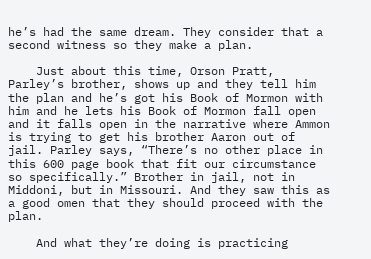he’s had the same dream. They consider that a second witness so they make a plan.

    Just about this time, Orson Pratt, Parley’s brother, shows up and they tell him the plan and he’s got his Book of Mormon with him and he lets his Book of Mormon fall open and it falls open in the narrative where Ammon is trying to get his brother Aaron out of jail. Parley says, “There’s no other place in this 600 page book that fit our circumstance so specifically.” Brother in jail, not in Middoni, but in Missouri. And they saw this as a good omen that they should proceed with the plan.

    And what they’re doing is practicing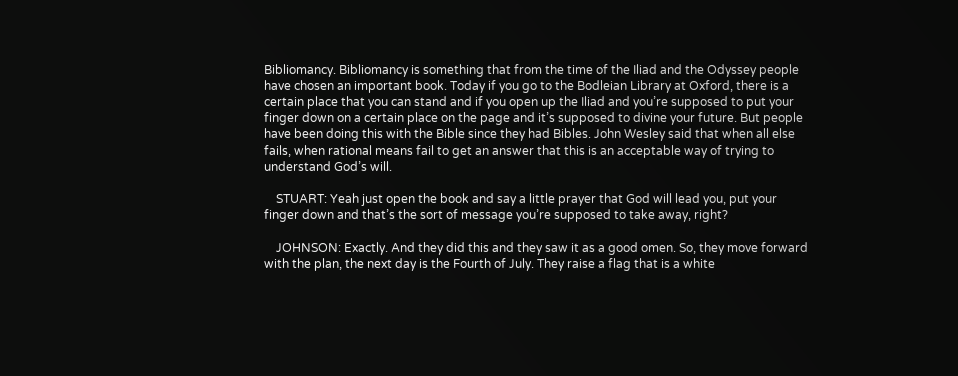Bibliomancy. Bibliomancy is something that from the time of the Iliad and the Odyssey people have chosen an important book. Today if you go to the Bodleian Library at Oxford, there is a certain place that you can stand and if you open up the Iliad and you’re supposed to put your finger down on a certain place on the page and it’s supposed to divine your future. But people have been doing this with the Bible since they had Bibles. John Wesley said that when all else fails, when rational means fail to get an answer that this is an acceptable way of trying to understand God’s will.

    STUART: Yeah just open the book and say a little prayer that God will lead you, put your finger down and that’s the sort of message you’re supposed to take away, right?

    JOHNSON: Exactly. And they did this and they saw it as a good omen. So, they move forward with the plan, the next day is the Fourth of July. They raise a flag that is a white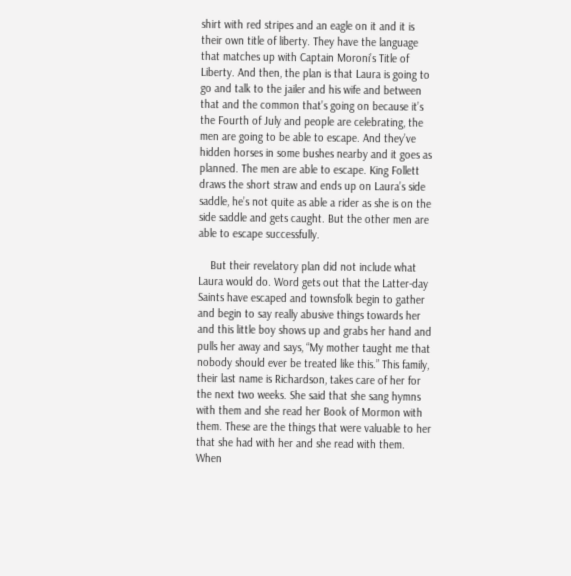shirt with red stripes and an eagle on it and it is their own title of liberty. They have the language that matches up with Captain Moroni’s Title of Liberty. And then, the plan is that Laura is going to go and talk to the jailer and his wife and between that and the common that’s going on because it’s the Fourth of July and people are celebrating, the men are going to be able to escape. And they’ve hidden horses in some bushes nearby and it goes as planned. The men are able to escape. King Follett draws the short straw and ends up on Laura’s side saddle, he’s not quite as able a rider as she is on the side saddle and gets caught. But the other men are able to escape successfully.

    But their revelatory plan did not include what Laura would do. Word gets out that the Latter-day Saints have escaped and townsfolk begin to gather and begin to say really abusive things towards her and this little boy shows up and grabs her hand and pulls her away and says, “My mother taught me that nobody should ever be treated like this.” This family, their last name is Richardson, takes care of her for the next two weeks. She said that she sang hymns with them and she read her Book of Mormon with them. These are the things that were valuable to her that she had with her and she read with them. When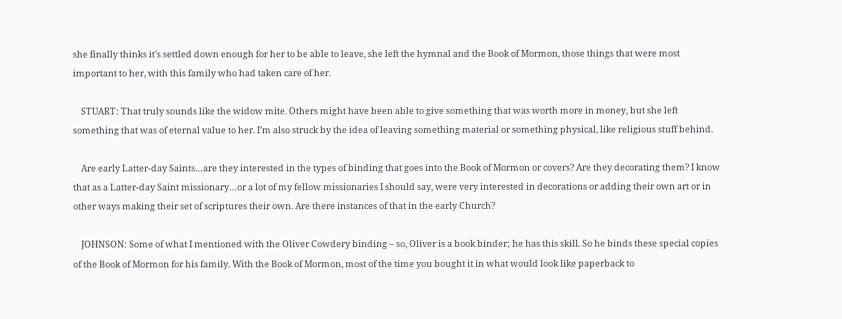she finally thinks it’s settled down enough for her to be able to leave, she left the hymnal and the Book of Mormon, those things that were most important to her, with this family who had taken care of her.

    STUART: That truly sounds like the widow mite. Others might have been able to give something that was worth more in money, but she left something that was of eternal value to her. I’m also struck by the idea of leaving something material or something physical, like religious stuff behind.

    Are early Latter-day Saints…are they interested in the types of binding that goes into the Book of Mormon or covers? Are they decorating them? I know that as a Latter-day Saint missionary…or a lot of my fellow missionaries I should say, were very interested in decorations or adding their own art or in other ways making their set of scriptures their own. Are there instances of that in the early Church?

    JOHNSON: Some of what I mentioned with the Oliver Cowdery binding – so, Oliver is a book binder; he has this skill. So he binds these special copies of the Book of Mormon for his family. With the Book of Mormon, most of the time you bought it in what would look like paperback to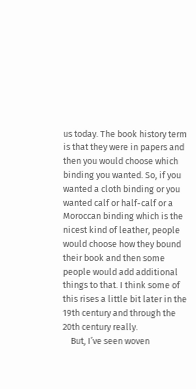us today. The book history term is that they were in papers and then you would choose which binding you wanted. So, if you wanted a cloth binding or you wanted calf or half-calf or a Moroccan binding which is the nicest kind of leather, people would choose how they bound their book and then some people would add additional things to that. I think some of this rises a little bit later in the 19th century and through the 20th century really.
    But, I’ve seen woven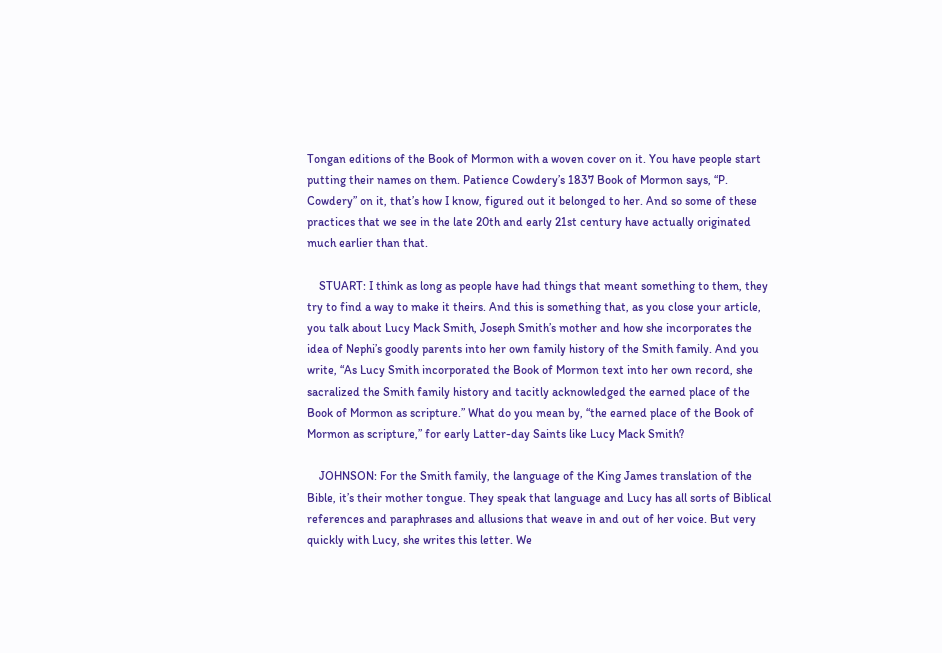Tongan editions of the Book of Mormon with a woven cover on it. You have people start putting their names on them. Patience Cowdery’s 1837 Book of Mormon says, “P. Cowdery” on it, that’s how I know, figured out it belonged to her. And so some of these practices that we see in the late 20th and early 21st century have actually originated much earlier than that.

    STUART: I think as long as people have had things that meant something to them, they try to find a way to make it theirs. And this is something that, as you close your article, you talk about Lucy Mack Smith, Joseph Smith’s mother and how she incorporates the idea of Nephi’s goodly parents into her own family history of the Smith family. And you write, “As Lucy Smith incorporated the Book of Mormon text into her own record, she sacralized the Smith family history and tacitly acknowledged the earned place of the Book of Mormon as scripture.” What do you mean by, “the earned place of the Book of Mormon as scripture,” for early Latter-day Saints like Lucy Mack Smith?

    JOHNSON: For the Smith family, the language of the King James translation of the Bible, it’s their mother tongue. They speak that language and Lucy has all sorts of Biblical references and paraphrases and allusions that weave in and out of her voice. But very quickly with Lucy, she writes this letter. We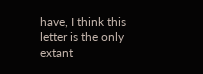have, I think this letter is the only extant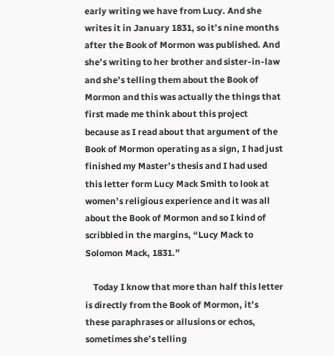early writing we have from Lucy. And she writes it in January 1831, so it’s nine months after the Book of Mormon was published. And she’s writing to her brother and sister-in-law and she’s telling them about the Book of Mormon and this was actually the things that first made me think about this project because as I read about that argument of the Book of Mormon operating as a sign, I had just finished my Master’s thesis and I had used this letter form Lucy Mack Smith to look at women’s religious experience and it was all about the Book of Mormon and so I kind of scribbled in the margins, “Lucy Mack to Solomon Mack, 1831.”

    Today I know that more than half this letter is directly from the Book of Mormon, it’s these paraphrases or allusions or echos, sometimes she’s telling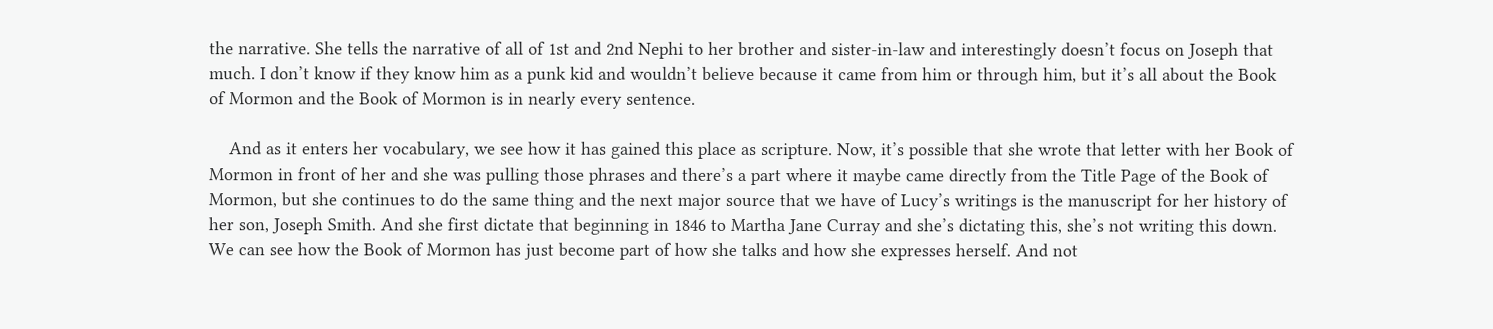the narrative. She tells the narrative of all of 1st and 2nd Nephi to her brother and sister-in-law and interestingly doesn’t focus on Joseph that much. I don’t know if they know him as a punk kid and wouldn’t believe because it came from him or through him, but it’s all about the Book of Mormon and the Book of Mormon is in nearly every sentence.

    And as it enters her vocabulary, we see how it has gained this place as scripture. Now, it’s possible that she wrote that letter with her Book of Mormon in front of her and she was pulling those phrases and there’s a part where it maybe came directly from the Title Page of the Book of Mormon, but she continues to do the same thing and the next major source that we have of Lucy’s writings is the manuscript for her history of her son, Joseph Smith. And she first dictate that beginning in 1846 to Martha Jane Curray and she’s dictating this, she’s not writing this down. We can see how the Book of Mormon has just become part of how she talks and how she expresses herself. And not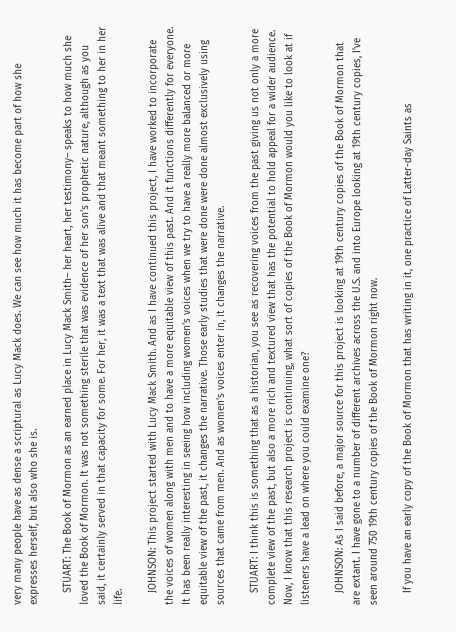very many people have as dense a scriptural as Lucy Mack does. We can see how much it has become part of how she expresses herself, but also who she is.

    STUART: The Book of Mormon as an earned place in Lucy Mack Smith– her heart, her testimony– speaks to how much she loved the Book of Mormon. It was not something sterile that was evidence of her son’s prophetic nature, although as you said, it certainly served in that capacity for some. For her, it was a text that was alive and that meant something to her in her life.

    JOHNSON: This project started with Lucy Mack Smith. And as I have continued this project, I have worked to incorporate the voices of women along with men and to have a more equitable view of this past. And it functions differently for everyone. It has been really interesting in seeing how including women’s voices when we try to have a really more balanced or more equitable view of the past, it changes the narrative. Those early studies that were done were done almost exclusively using sources that came from men. And as women’s voices enter in, it changes the narrative.

    STUART: I think this is something that as a historian, you see as recovering voices from the past giving us not only a more complete view of the past, but also a more rich and textured view that has the potential to hold appeal for a wider audience. Now, I know that this research project is continuing, what sort of copies of the Book of Mormon would you like to look at if listeners have a lead on where you could examine one?

    JOHNSON: As I said before, a major source for this project is looking at 19th century copies of the Book of Mormon that are extant. I have gone to a number of different archives across the U.S. and into Europe looking at 19th century copies, I’ve seen around 750 19th century copies of the Book of Mormon right now.

    If you have an early copy of the Book of Mormon that has writing in it, one practice of Latter-day Saints as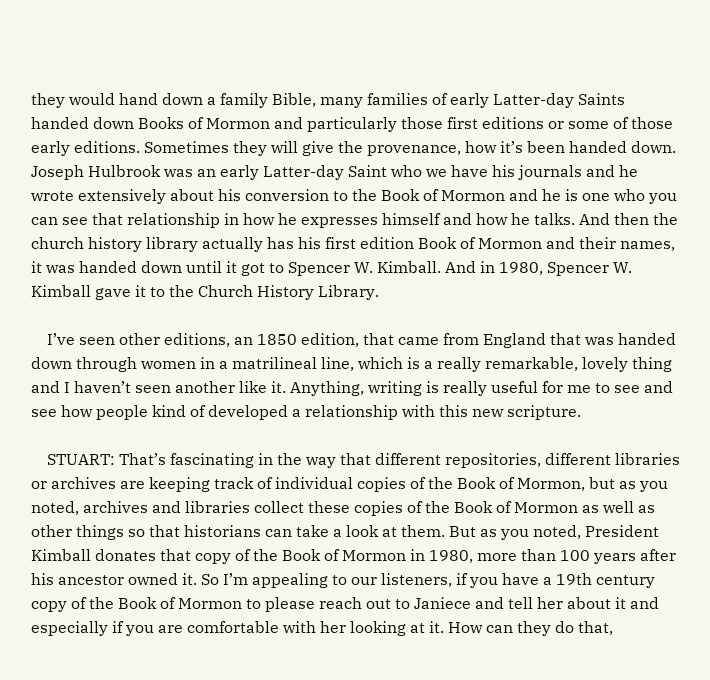they would hand down a family Bible, many families of early Latter-day Saints handed down Books of Mormon and particularly those first editions or some of those early editions. Sometimes they will give the provenance, how it’s been handed down. Joseph Hulbrook was an early Latter-day Saint who we have his journals and he wrote extensively about his conversion to the Book of Mormon and he is one who you can see that relationship in how he expresses himself and how he talks. And then the church history library actually has his first edition Book of Mormon and their names, it was handed down until it got to Spencer W. Kimball. And in 1980, Spencer W. Kimball gave it to the Church History Library.

    I’ve seen other editions, an 1850 edition, that came from England that was handed down through women in a matrilineal line, which is a really remarkable, lovely thing and I haven’t seen another like it. Anything, writing is really useful for me to see and see how people kind of developed a relationship with this new scripture.

    STUART: That’s fascinating in the way that different repositories, different libraries or archives are keeping track of individual copies of the Book of Mormon, but as you noted, archives and libraries collect these copies of the Book of Mormon as well as other things so that historians can take a look at them. But as you noted, President Kimball donates that copy of the Book of Mormon in 1980, more than 100 years after his ancestor owned it. So I’m appealing to our listeners, if you have a 19th century copy of the Book of Mormon to please reach out to Janiece and tell her about it and especially if you are comfortable with her looking at it. How can they do that,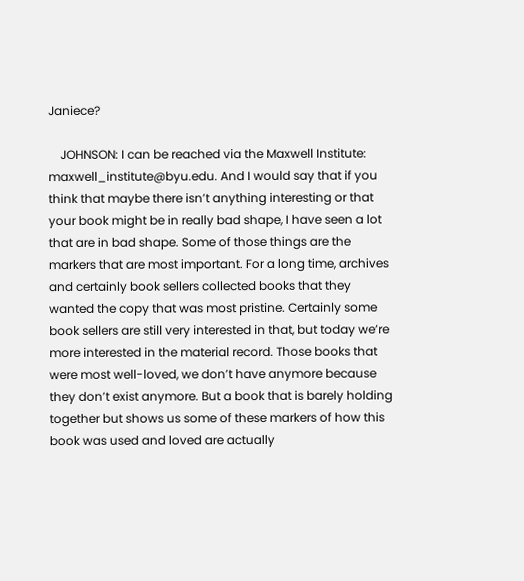Janiece?

    JOHNSON: I can be reached via the Maxwell Institute: maxwell_institute@byu.edu. And I would say that if you think that maybe there isn’t anything interesting or that your book might be in really bad shape, I have seen a lot that are in bad shape. Some of those things are the markers that are most important. For a long time, archives and certainly book sellers collected books that they wanted the copy that was most pristine. Certainly some book sellers are still very interested in that, but today we’re more interested in the material record. Those books that were most well-loved, we don’t have anymore because they don’t exist anymore. But a book that is barely holding together but shows us some of these markers of how this book was used and loved are actually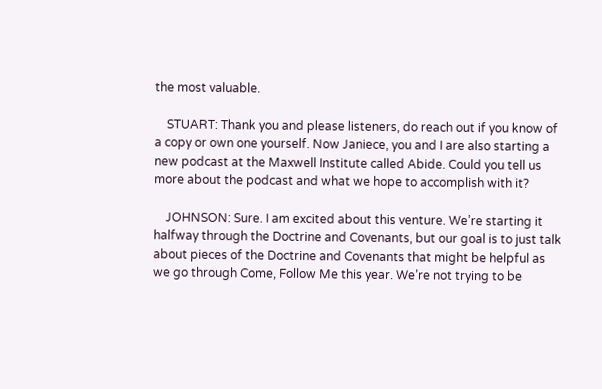the most valuable.

    STUART: Thank you and please listeners, do reach out if you know of a copy or own one yourself. Now Janiece, you and I are also starting a new podcast at the Maxwell Institute called Abide. Could you tell us more about the podcast and what we hope to accomplish with it?

    JOHNSON: Sure. I am excited about this venture. We’re starting it halfway through the Doctrine and Covenants, but our goal is to just talk about pieces of the Doctrine and Covenants that might be helpful as we go through Come, Follow Me this year. We’re not trying to be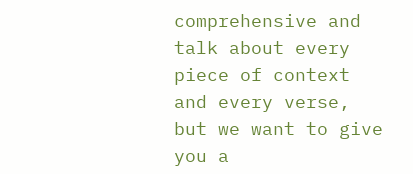comprehensive and talk about every piece of context and every verse, but we want to give you a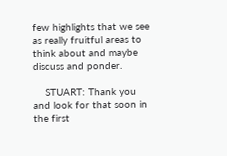few highlights that we see as really fruitful areas to think about and maybe discuss and ponder.

    STUART: Thank you and look for that soon in the first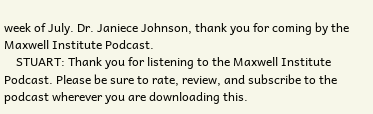week of July. Dr. Janiece Johnson, thank you for coming by the Maxwell Institute Podcast.
    STUART: Thank you for listening to the Maxwell Institute Podcast. Please be sure to rate, review, and subscribe to the podcast wherever you are downloading this.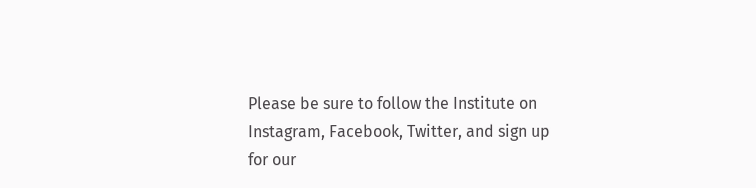Please be sure to follow the Institute on Instagram, Facebook, Twitter, and sign up for our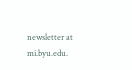newsletter at mi.byu.edu.